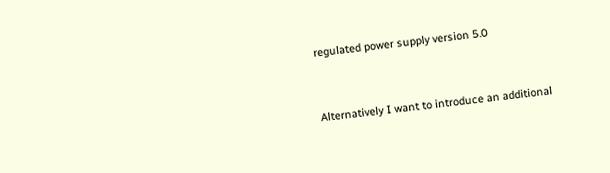regulated power supply version 5.0


Alternatively I want to introduce an additional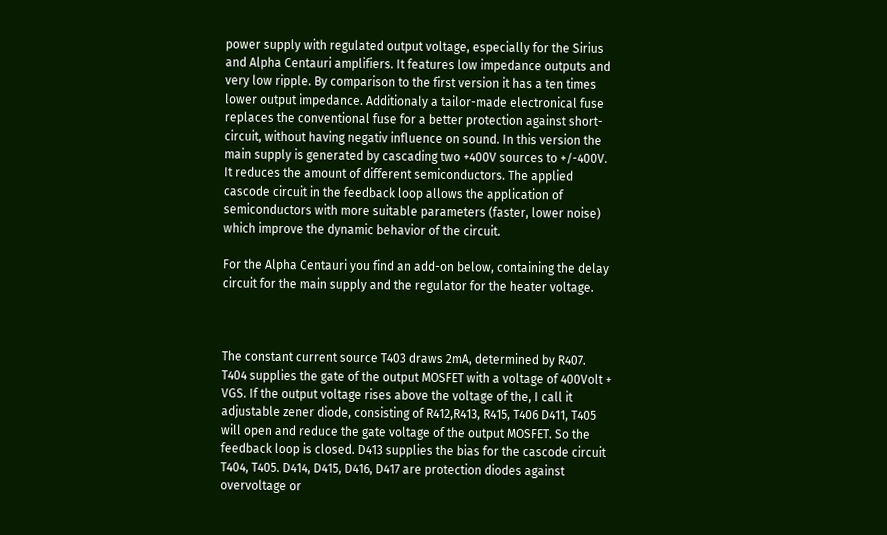power supply with regulated output voltage, especially for the Sirius and Alpha Centauri amplifiers. It features low impedance outputs and very low ripple. By comparison to the first version it has a ten times lower output impedance. Additionaly a tailor-made electronical fuse replaces the conventional fuse for a better protection against short-circuit, without having negativ influence on sound. In this version the main supply is generated by cascading two +400V sources to +/-400V. It reduces the amount of different semiconductors. The applied cascode circuit in the feedback loop allows the application of semiconductors with more suitable parameters (faster, lower noise) which improve the dynamic behavior of the circuit.

For the Alpha Centauri you find an add-on below, containing the delay circuit for the main supply and the regulator for the heater voltage.



The constant current source T403 draws 2mA, determined by R407. T404 supplies the gate of the output MOSFET with a voltage of 400Volt + VGS. If the output voltage rises above the voltage of the, I call it adjustable zener diode, consisting of R412,R413, R415, T406 D411, T405 will open and reduce the gate voltage of the output MOSFET. So the feedback loop is closed. D413 supplies the bias for the cascode circuit T404, T405. D414, D415, D416, D417 are protection diodes against overvoltage or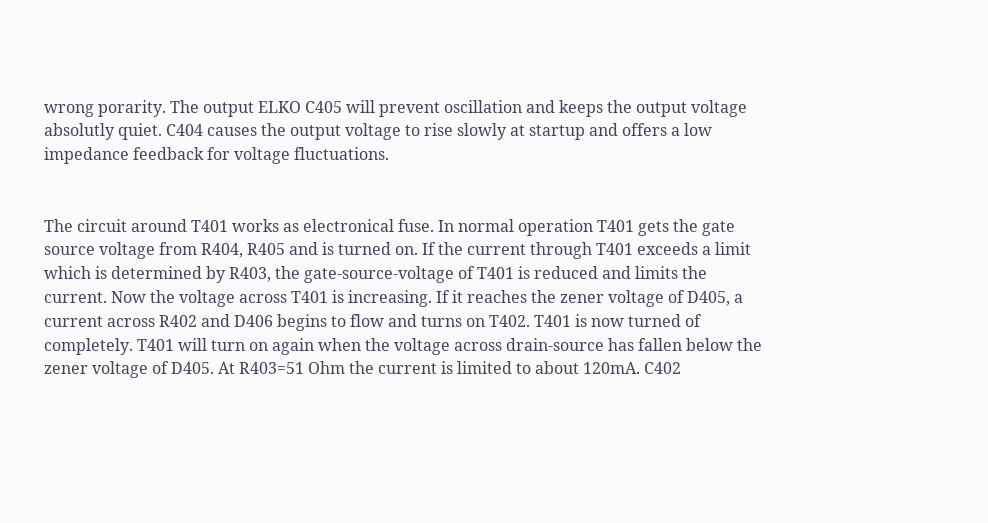wrong porarity. The output ELKO C405 will prevent oscillation and keeps the output voltage absolutly quiet. C404 causes the output voltage to rise slowly at startup and offers a low impedance feedback for voltage fluctuations.


The circuit around T401 works as electronical fuse. In normal operation T401 gets the gate source voltage from R404, R405 and is turned on. If the current through T401 exceeds a limit which is determined by R403, the gate-source-voltage of T401 is reduced and limits the current. Now the voltage across T401 is increasing. If it reaches the zener voltage of D405, a current across R402 and D406 begins to flow and turns on T402. T401 is now turned of completely. T401 will turn on again when the voltage across drain-source has fallen below the zener voltage of D405. At R403=51 Ohm the current is limited to about 120mA. C402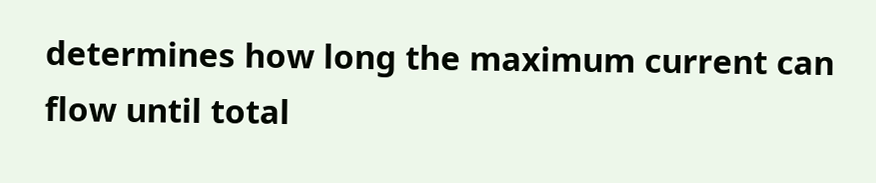determines how long the maximum current can flow until total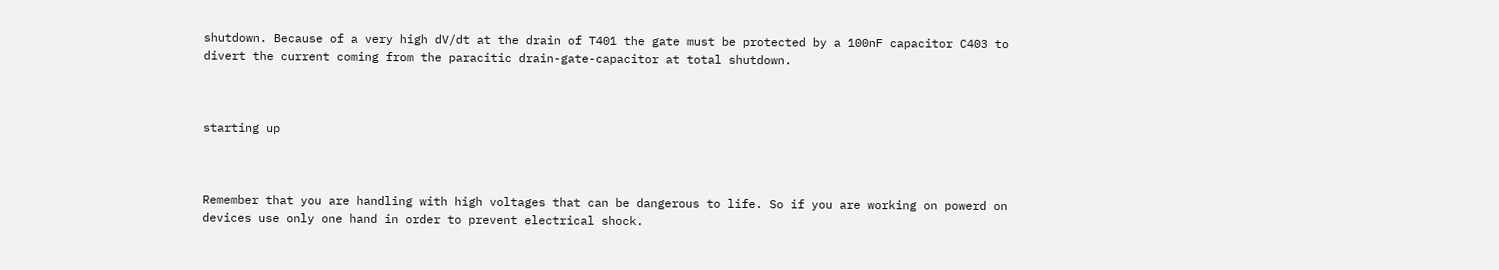shutdown. Because of a very high dV/dt at the drain of T401 the gate must be protected by a 100nF capacitor C403 to divert the current coming from the paracitic drain-gate-capacitor at total shutdown.



starting up



Remember that you are handling with high voltages that can be dangerous to life. So if you are working on powerd on devices use only one hand in order to prevent electrical shock.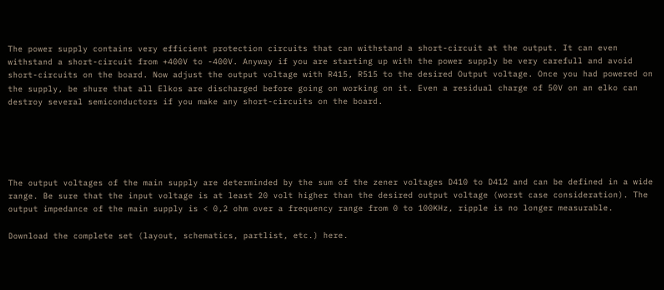The power supply contains very efficient protection circuits that can withstand a short-circuit at the output. It can even withstand a short-circuit from +400V to -400V. Anyway if you are starting up with the power supply be very carefull and avoid short-circuits on the board. Now adjust the output voltage with R415, R515 to the desired Output voltage. Once you had powered on the supply, be shure that all Elkos are discharged before going on working on it. Even a residual charge of 50V on an elko can destroy several semiconductors if you make any short-circuits on the board.





The output voltages of the main supply are determinded by the sum of the zener voltages D410 to D412 and can be defined in a wide range. Be sure that the input voltage is at least 20 volt higher than the desired output voltage (worst case consideration). The output impedance of the main supply is < 0,2 ohm over a frequency range from 0 to 100KHz, ripple is no longer measurable.

Download the complete set (layout, schematics, partlist, etc.) here.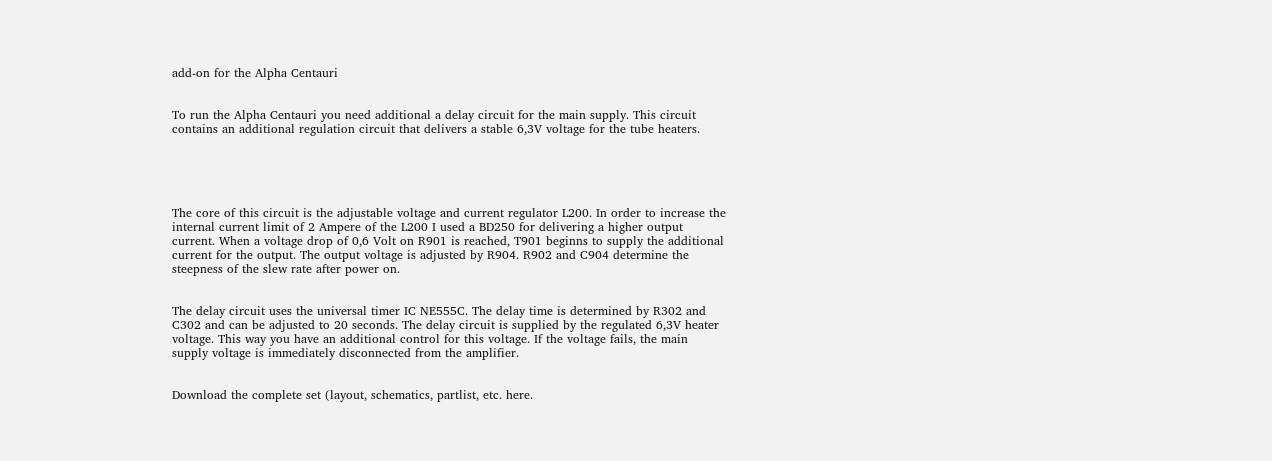add-on for the Alpha Centauri


To run the Alpha Centauri you need additional a delay circuit for the main supply. This circuit contains an additional regulation circuit that delivers a stable 6,3V voltage for the tube heaters.





The core of this circuit is the adjustable voltage and current regulator L200. In order to increase the internal current limit of 2 Ampere of the L200 I used a BD250 for delivering a higher output current. When a voltage drop of 0,6 Volt on R901 is reached, T901 beginns to supply the additional current for the output. The output voltage is adjusted by R904. R902 and C904 determine the steepness of the slew rate after power on.


The delay circuit uses the universal timer IC NE555C. The delay time is determined by R302 and C302 and can be adjusted to 20 seconds. The delay circuit is supplied by the regulated 6,3V heater voltage. This way you have an additional control for this voltage. If the voltage fails, the main supply voltage is immediately disconnected from the amplifier.


Download the complete set (layout, schematics, partlist, etc. here.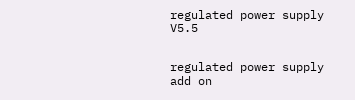regulated power supply V5.5


regulated power supply add on